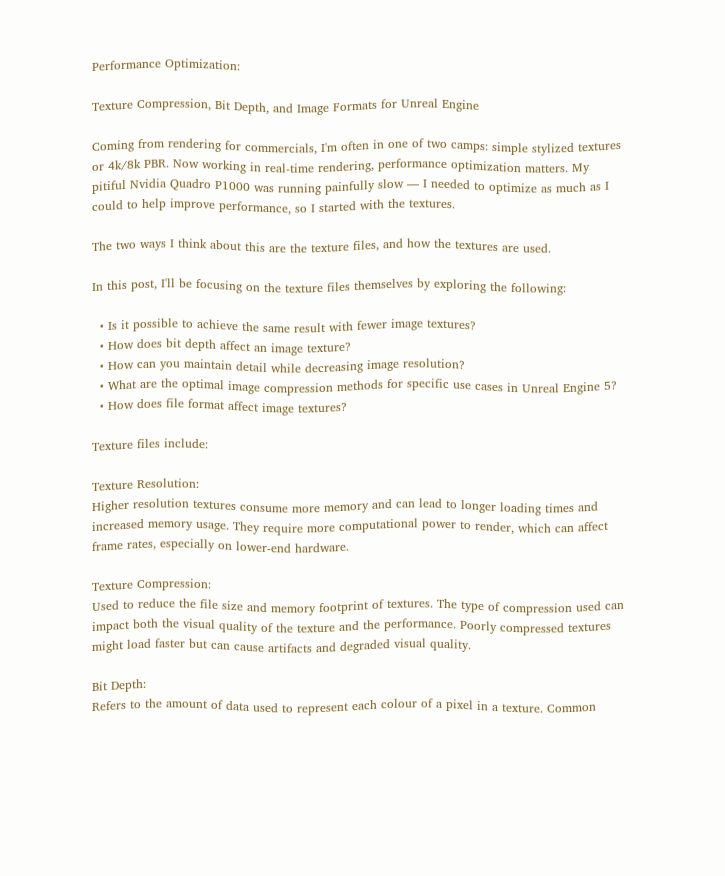Performance Optimization:

Texture Compression, Bit Depth, and Image Formats for Unreal Engine

Coming from rendering for commercials, I'm often in one of two camps: simple stylized textures or 4k/8k PBR. Now working in real-time rendering, performance optimization matters. My pitiful Nvidia Quadro P1000 was running painfully slow — I needed to optimize as much as I could to help improve performance, so I started with the textures.

The two ways I think about this are the texture files, and how the textures are used.

In this post, I'll be focusing on the texture files themselves by exploring the following:

  • Is it possible to achieve the same result with fewer image textures?
  • How does bit depth affect an image texture?
  • How can you maintain detail while decreasing image resolution?
  • What are the optimal image compression methods for specific use cases in Unreal Engine 5?
  • How does file format affect image textures?

Texture files include:

Texture Resolution:
Higher resolution textures consume more memory and can lead to longer loading times and increased memory usage. They require more computational power to render, which can affect frame rates, especially on lower-end hardware.

Texture Compression:
Used to reduce the file size and memory footprint of textures. The type of compression used can impact both the visual quality of the texture and the performance. Poorly compressed textures might load faster but can cause artifacts and degraded visual quality.

Bit Depth:
Refers to the amount of data used to represent each colour of a pixel in a texture. Common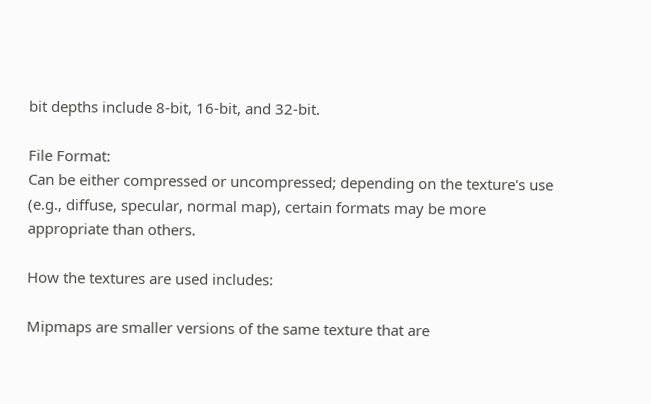bit depths include 8-bit, 16-bit, and 32-bit.

File Format:
Can be either compressed or uncompressed; depending on the texture's use (e.g., diffuse, specular, normal map), certain formats may be more appropriate than others.

How the textures are used includes:

Mipmaps are smaller versions of the same texture that are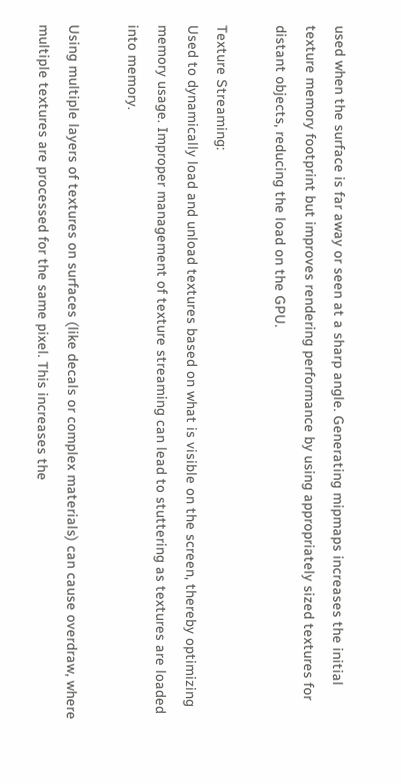used when the surface is far away or seen at a sharp angle. Generating mipmaps increases the initial texture memory footprint but improves rendering performance by using appropriately sized textures for distant objects, reducing the load on the GPU.

Texture Streaming:
Used to dynamically load and unload textures based on what is visible on the screen, thereby optimizing memory usage. Improper management of texture streaming can lead to stuttering as textures are loaded into memory.

Using multiple layers of textures on surfaces (like decals or complex materials) can cause overdraw, where multiple textures are processed for the same pixel. This increases the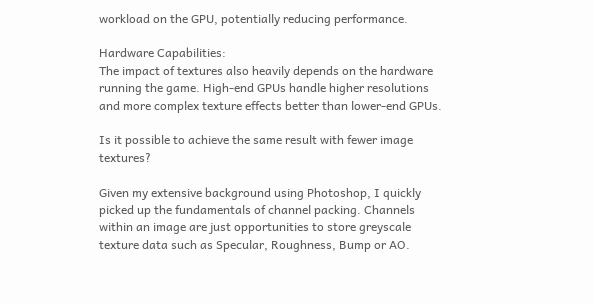workload on the GPU, potentially reducing performance.

Hardware Capabilities:
The impact of textures also heavily depends on the hardware running the game. High-end GPUs handle higher resolutions and more complex texture effects better than lower-end GPUs.

Is it possible to achieve the same result with fewer image textures?

Given my extensive background using Photoshop, I quickly picked up the fundamentals of channel packing. Channels within an image are just opportunities to store greyscale texture data such as Specular, Roughness, Bump or AO.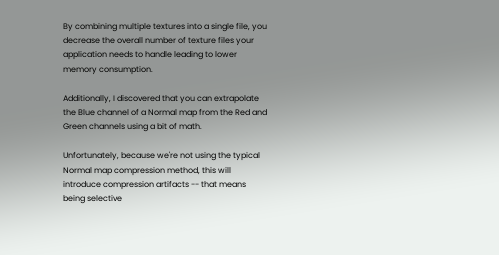By combining multiple textures into a single file, you decrease the overall number of texture files your application needs to handle leading to lower memory consumption.

Additionally, I discovered that you can extrapolate the Blue channel of a Normal map from the Red and Green channels using a bit of math.

Unfortunately, because we're not using the typical Normal map compression method, this will introduce compression artifacts -- that means being selective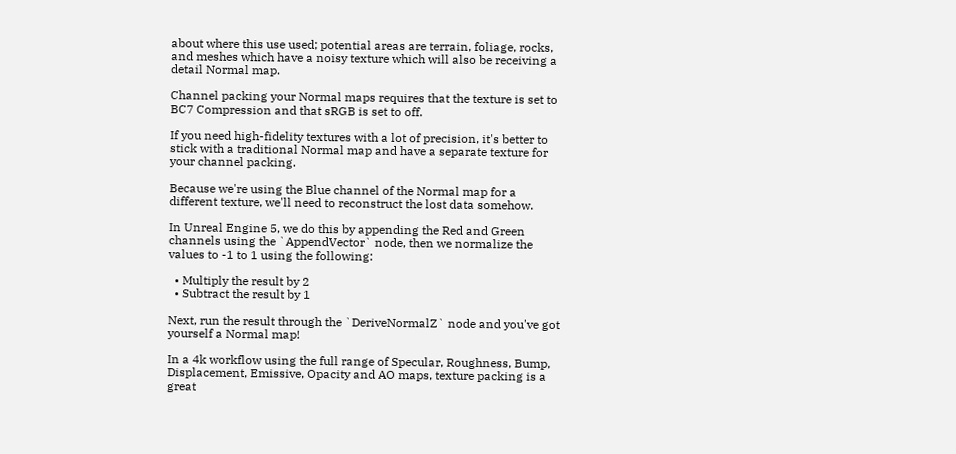about where this use used; potential areas are terrain, foliage, rocks, and meshes which have a noisy texture which will also be receiving a detail Normal map.

Channel packing your Normal maps requires that the texture is set to BC7 Compression and that sRGB is set to off.

If you need high-fidelity textures with a lot of precision, it's better to stick with a traditional Normal map and have a separate texture for your channel packing.

Because we're using the Blue channel of the Normal map for a different texture, we'll need to reconstruct the lost data somehow.

In Unreal Engine 5, we do this by appending the Red and Green channels using the `AppendVector` node, then we normalize the values to -1 to 1 using the following:

  • Multiply the result by 2
  • Subtract the result by 1

Next, run the result through the `DeriveNormalZ` node and you've got yourself a Normal map!

In a 4k workflow using the full range of Specular, Roughness, Bump, Displacement, Emissive, Opacity and AO maps, texture packing is a great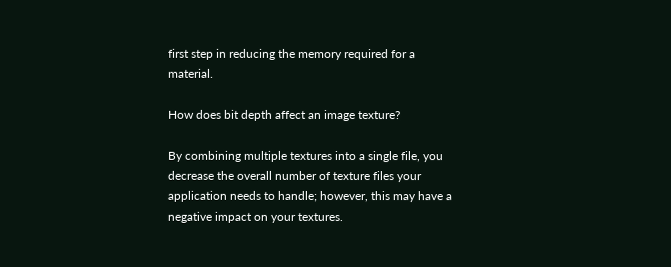first step in reducing the memory required for a material.

How does bit depth affect an image texture?

By combining multiple textures into a single file, you decrease the overall number of texture files your application needs to handle; however, this may have a negative impact on your textures.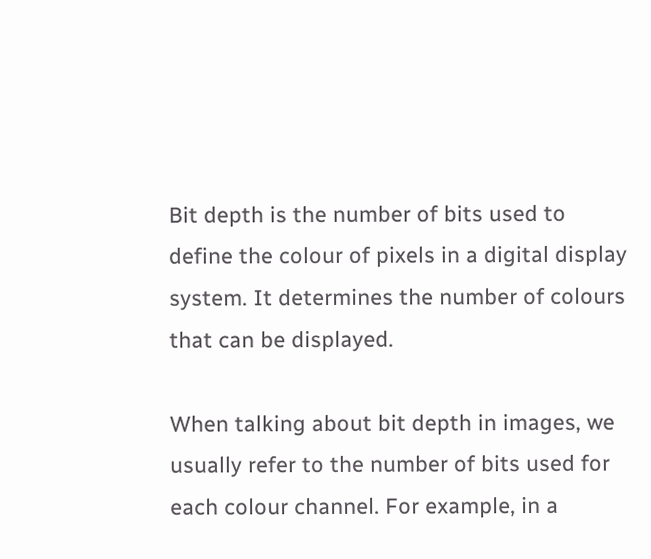Bit depth is the number of bits used to define the colour of pixels in a digital display system. It determines the number of colours that can be displayed.

When talking about bit depth in images, we usually refer to the number of bits used for each colour channel. For example, in a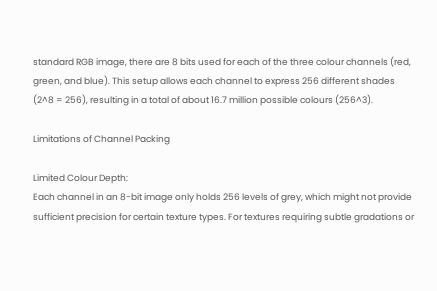standard RGB image, there are 8 bits used for each of the three colour channels (red, green, and blue). This setup allows each channel to express 256 different shades (2^8 = 256), resulting in a total of about 16.7 million possible colours (256^3).

Limitations of Channel Packing

Limited Colour Depth:
Each channel in an 8-bit image only holds 256 levels of grey, which might not provide sufficient precision for certain texture types. For textures requiring subtle gradations or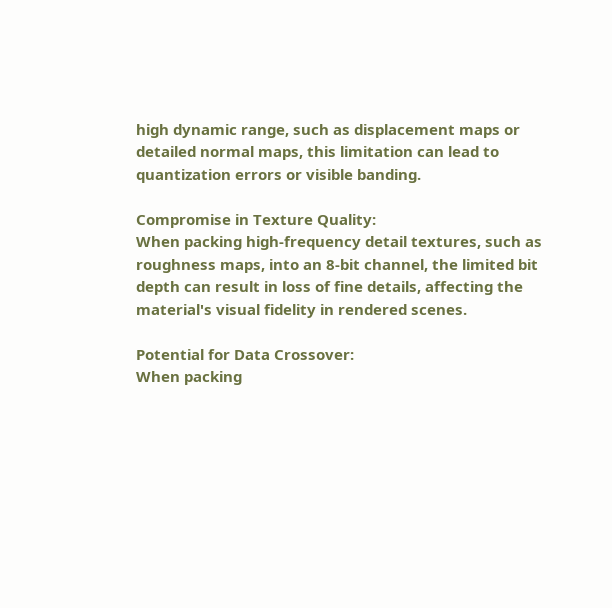high dynamic range, such as displacement maps or detailed normal maps, this limitation can lead to quantization errors or visible banding.

Compromise in Texture Quality:
When packing high-frequency detail textures, such as roughness maps, into an 8-bit channel, the limited bit depth can result in loss of fine details, affecting the material's visual fidelity in rendered scenes.

Potential for Data Crossover:
When packing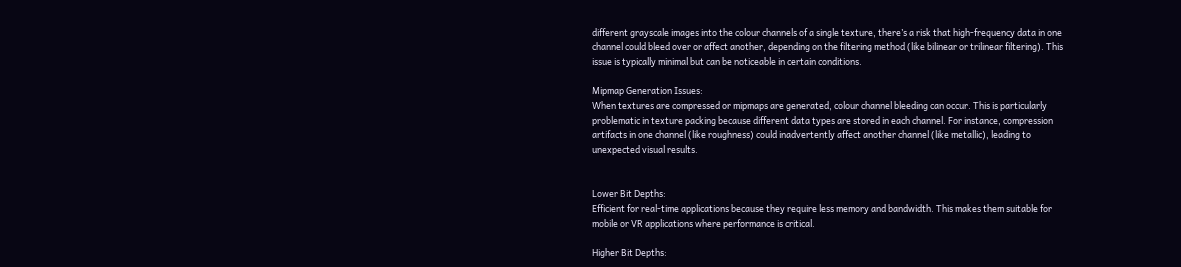different grayscale images into the colour channels of a single texture, there’s a risk that high-frequency data in one channel could bleed over or affect another, depending on the filtering method (like bilinear or trilinear filtering). This issue is typically minimal but can be noticeable in certain conditions.

Mipmap Generation Issues:
When textures are compressed or mipmaps are generated, colour channel bleeding can occur. This is particularly problematic in texture packing because different data types are stored in each channel. For instance, compression artifacts in one channel (like roughness) could inadvertently affect another channel (like metallic), leading to unexpected visual results.


Lower Bit Depths:
Efficient for real-time applications because they require less memory and bandwidth. This makes them suitable for mobile or VR applications where performance is critical.

Higher Bit Depths: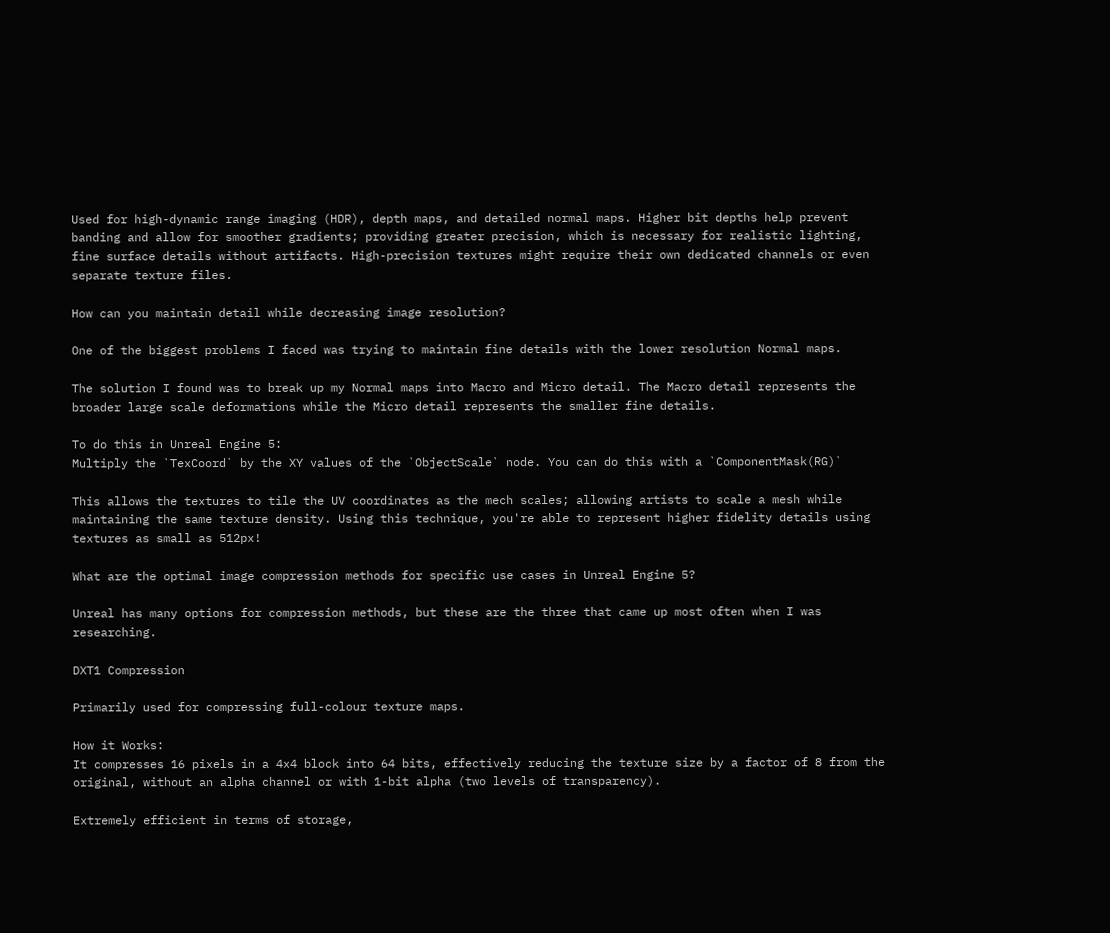Used for high-dynamic range imaging (HDR), depth maps, and detailed normal maps. Higher bit depths help prevent banding and allow for smoother gradients; providing greater precision, which is necessary for realistic lighting, fine surface details without artifacts. High-precision textures might require their own dedicated channels or even separate texture files.

How can you maintain detail while decreasing image resolution?

One of the biggest problems I faced was trying to maintain fine details with the lower resolution Normal maps.

The solution I found was to break up my Normal maps into Macro and Micro detail. The Macro detail represents the broader large scale deformations while the Micro detail represents the smaller fine details.

To do this in Unreal Engine 5:
Multiply the `TexCoord` by the XY values of the `ObjectScale` node. You can do this with a `ComponentMask(RG)`

This allows the textures to tile the UV coordinates as the mech scales; allowing artists to scale a mesh while maintaining the same texture density. Using this technique, you're able to represent higher fidelity details using textures as small as 512px!

What are the optimal image compression methods for specific use cases in Unreal Engine 5?

Unreal has many options for compression methods, but these are the three that came up most often when I was researching.

DXT1 Compression

Primarily used for compressing full-colour texture maps.

How it Works:
It compresses 16 pixels in a 4x4 block into 64 bits, effectively reducing the texture size by a factor of 8 from the original, without an alpha channel or with 1-bit alpha (two levels of transparency).

Extremely efficient in terms of storage,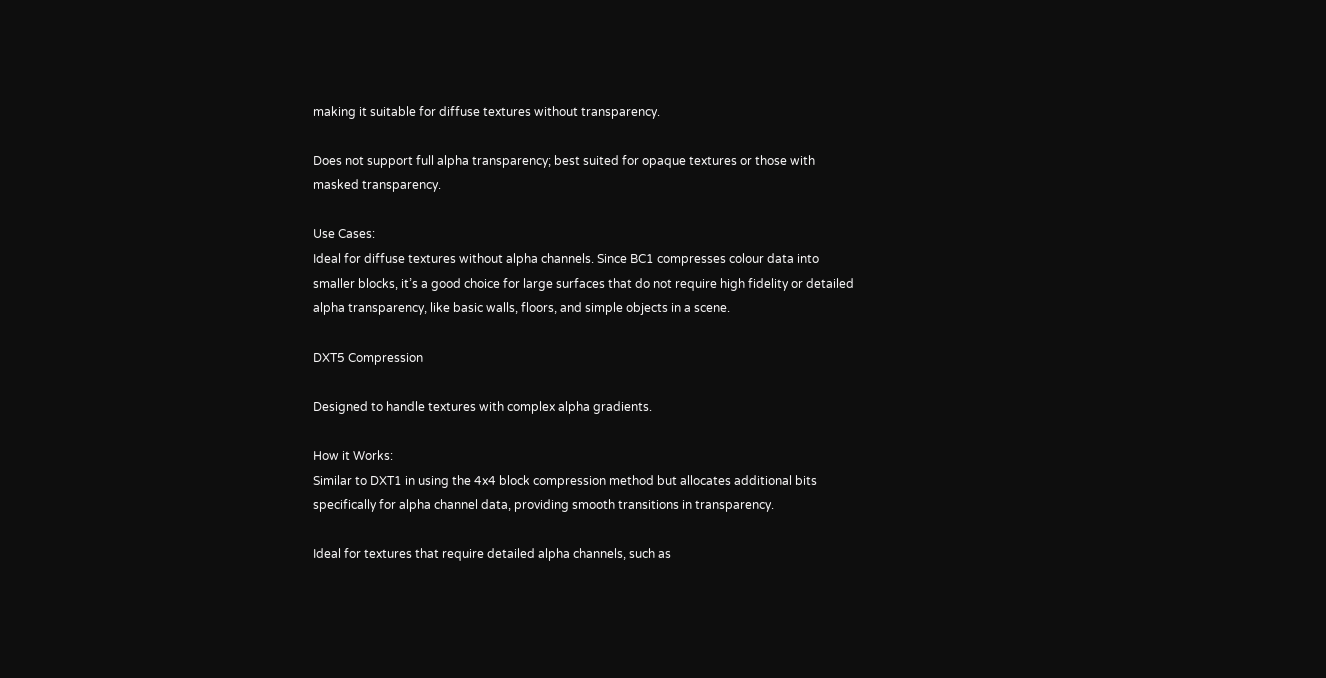making it suitable for diffuse textures without transparency.

Does not support full alpha transparency; best suited for opaque textures or those with masked transparency.

Use Cases:
Ideal for diffuse textures without alpha channels. Since BC1 compresses colour data into smaller blocks, it’s a good choice for large surfaces that do not require high fidelity or detailed alpha transparency, like basic walls, floors, and simple objects in a scene.

DXT5 Compression

Designed to handle textures with complex alpha gradients.

How it Works:
Similar to DXT1 in using the 4x4 block compression method but allocates additional bits specifically for alpha channel data, providing smooth transitions in transparency.

Ideal for textures that require detailed alpha channels, such as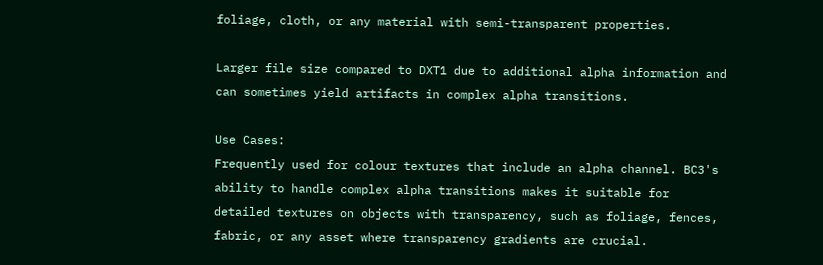foliage, cloth, or any material with semi-transparent properties.

Larger file size compared to DXT1 due to additional alpha information and can sometimes yield artifacts in complex alpha transitions.

Use Cases:
Frequently used for colour textures that include an alpha channel. BC3's ability to handle complex alpha transitions makes it suitable for detailed textures on objects with transparency, such as foliage, fences, fabric, or any asset where transparency gradients are crucial.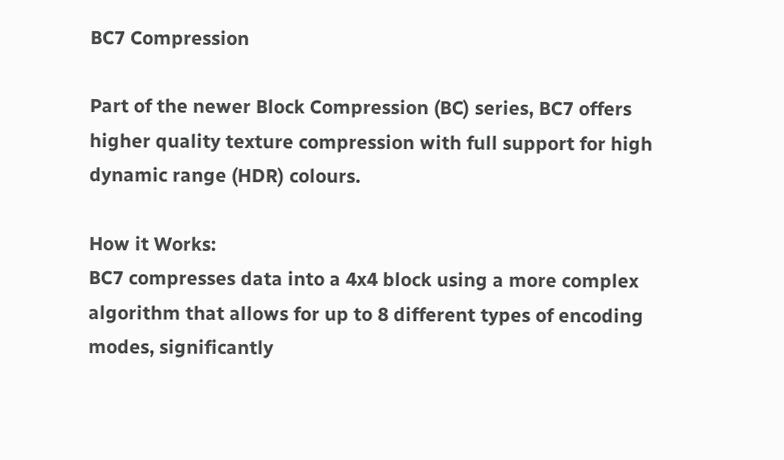BC7 Compression

Part of the newer Block Compression (BC) series, BC7 offers higher quality texture compression with full support for high dynamic range (HDR) colours.

How it Works:
BC7 compresses data into a 4x4 block using a more complex algorithm that allows for up to 8 different types of encoding modes, significantly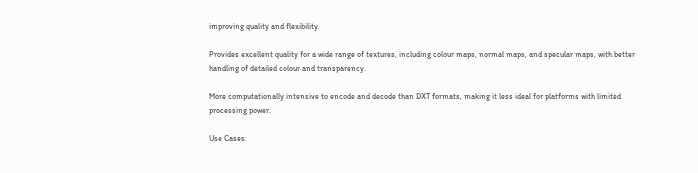improving quality and flexibility.

Provides excellent quality for a wide range of textures, including colour maps, normal maps, and specular maps, with better handling of detailed colour and transparency.

More computationally intensive to encode and decode than DXT formats, making it less ideal for platforms with limited processing power.

Use Cases: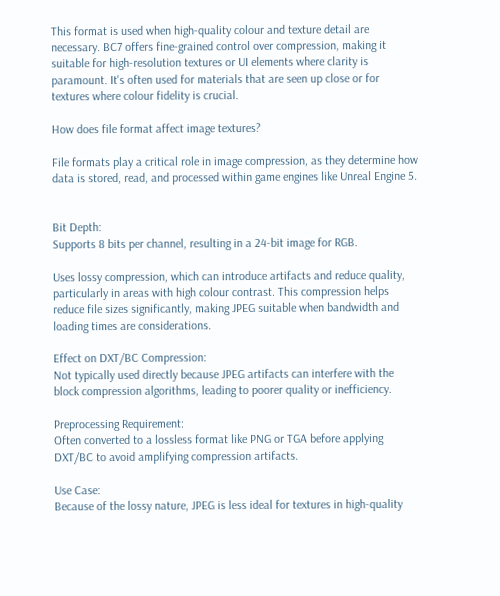This format is used when high-quality colour and texture detail are necessary. BC7 offers fine-grained control over compression, making it suitable for high-resolution textures or UI elements where clarity is paramount. It's often used for materials that are seen up close or for textures where colour fidelity is crucial.

How does file format affect image textures?

File formats play a critical role in image compression, as they determine how data is stored, read, and processed within game engines like Unreal Engine 5.


Bit Depth:
Supports 8 bits per channel, resulting in a 24-bit image for RGB.

Uses lossy compression, which can introduce artifacts and reduce quality, particularly in areas with high colour contrast. This compression helps reduce file sizes significantly, making JPEG suitable when bandwidth and loading times are considerations.

Effect on DXT/BC Compression:
Not typically used directly because JPEG artifacts can interfere with the block compression algorithms, leading to poorer quality or inefficiency.

Preprocessing Requirement:
Often converted to a lossless format like PNG or TGA before applying DXT/BC to avoid amplifying compression artifacts.

Use Case:
Because of the lossy nature, JPEG is less ideal for textures in high-quality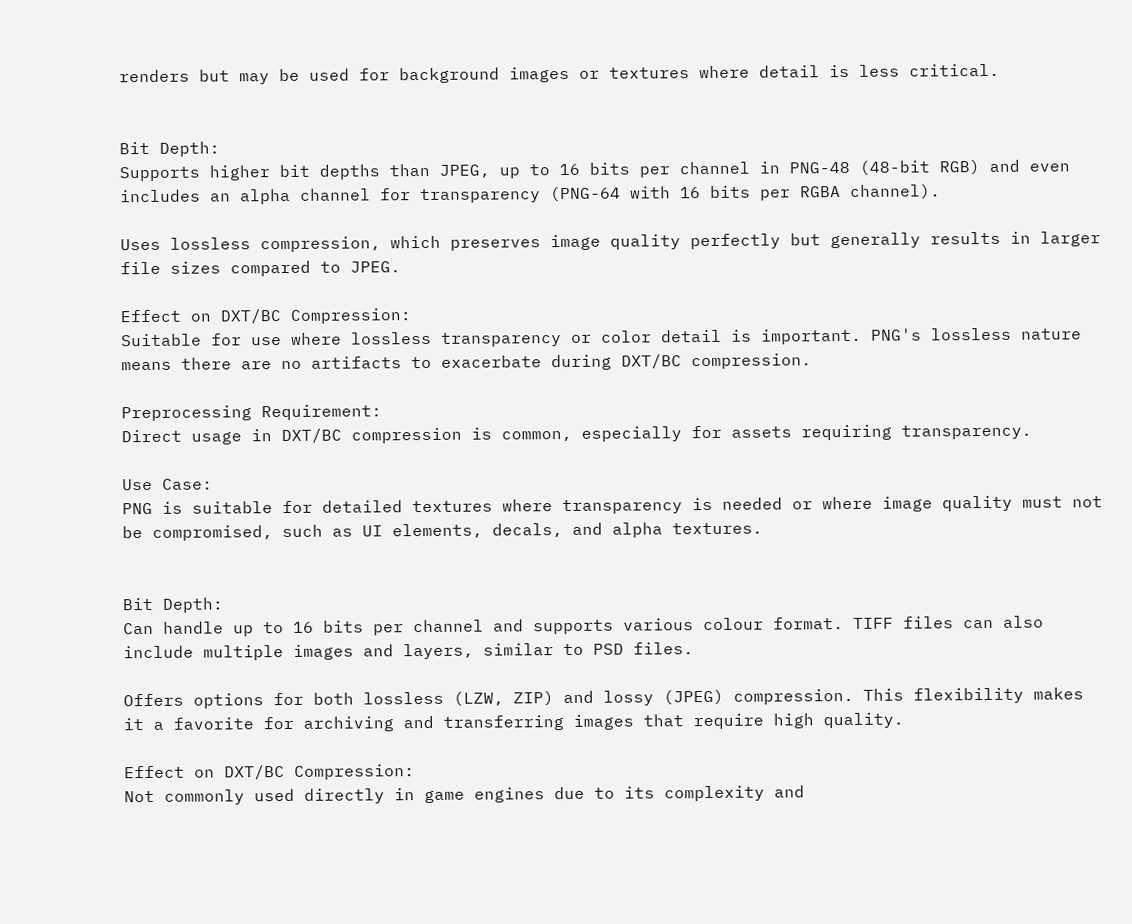renders but may be used for background images or textures where detail is less critical.


Bit Depth:
Supports higher bit depths than JPEG, up to 16 bits per channel in PNG-48 (48-bit RGB) and even includes an alpha channel for transparency (PNG-64 with 16 bits per RGBA channel).

Uses lossless compression, which preserves image quality perfectly but generally results in larger file sizes compared to JPEG.

Effect on DXT/BC Compression:
Suitable for use where lossless transparency or color detail is important. PNG's lossless nature means there are no artifacts to exacerbate during DXT/BC compression.

Preprocessing Requirement:
Direct usage in DXT/BC compression is common, especially for assets requiring transparency.

Use Case:
PNG is suitable for detailed textures where transparency is needed or where image quality must not be compromised, such as UI elements, decals, and alpha textures.


Bit Depth:
Can handle up to 16 bits per channel and supports various colour format. TIFF files can also include multiple images and layers, similar to PSD files.

Offers options for both lossless (LZW, ZIP) and lossy (JPEG) compression. This flexibility makes it a favorite for archiving and transferring images that require high quality.

Effect on DXT/BC Compression:
Not commonly used directly in game engines due to its complexity and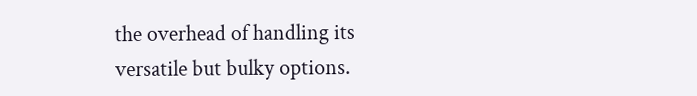the overhead of handling its versatile but bulky options.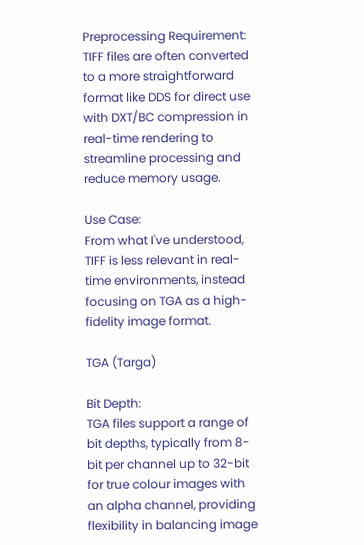Preprocessing Requirement:
TIFF files are often converted to a more straightforward format like DDS for direct use with DXT/BC compression in real-time rendering to streamline processing and reduce memory usage.

Use Case:
From what I've understood, TIFF is less relevant in real-time environments, instead focusing on TGA as a high-fidelity image format.

TGA (Targa)

Bit Depth:
TGA files support a range of bit depths, typically from 8-bit per channel up to 32-bit for true colour images with an alpha channel, providing flexibility in balancing image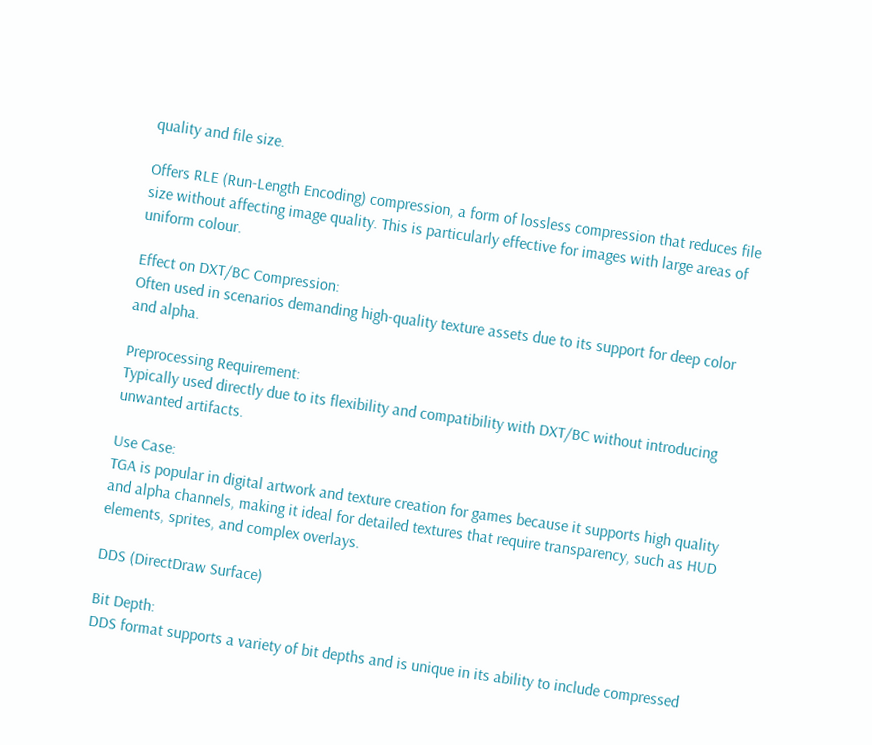quality and file size.

Offers RLE (Run-Length Encoding) compression, a form of lossless compression that reduces file size without affecting image quality. This is particularly effective for images with large areas of uniform colour.

Effect on DXT/BC Compression:
Often used in scenarios demanding high-quality texture assets due to its support for deep color and alpha.

Preprocessing Requirement:
Typically used directly due to its flexibility and compatibility with DXT/BC without introducing unwanted artifacts.

Use Case:
TGA is popular in digital artwork and texture creation for games because it supports high quality and alpha channels, making it ideal for detailed textures that require transparency, such as HUD elements, sprites, and complex overlays.

DDS (DirectDraw Surface)

Bit Depth:
DDS format supports a variety of bit depths and is unique in its ability to include compressed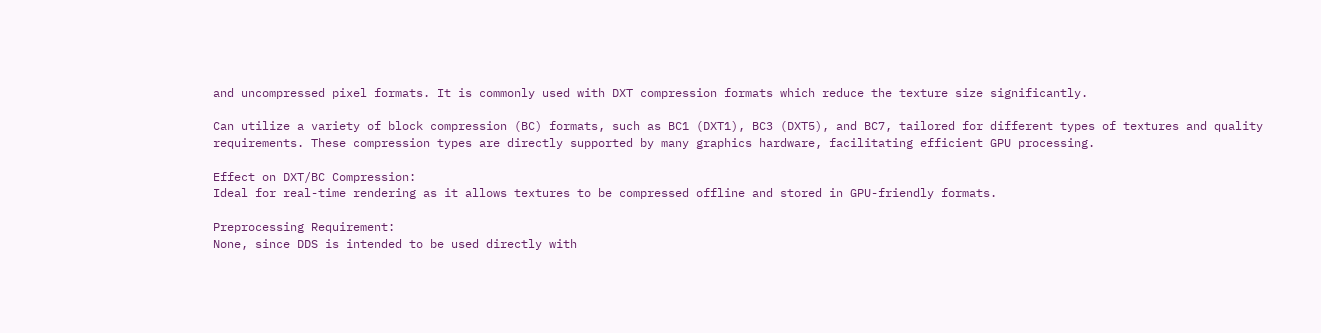and uncompressed pixel formats. It is commonly used with DXT compression formats which reduce the texture size significantly.

Can utilize a variety of block compression (BC) formats, such as BC1 (DXT1), BC3 (DXT5), and BC7, tailored for different types of textures and quality requirements. These compression types are directly supported by many graphics hardware, facilitating efficient GPU processing.

Effect on DXT/BC Compression:
Ideal for real-time rendering as it allows textures to be compressed offline and stored in GPU-friendly formats.

Preprocessing Requirement:
None, since DDS is intended to be used directly with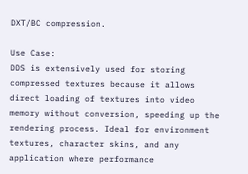DXT/BC compression.

Use Case:
DDS is extensively used for storing compressed textures because it allows direct loading of textures into video memory without conversion, speeding up the rendering process. Ideal for environment textures, character skins, and any application where performance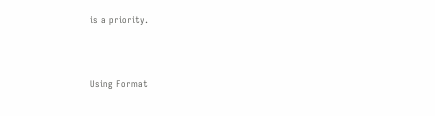is a priority.




Using Format